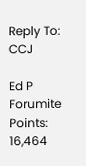Reply To: CCJ

Ed P
Forumite Points: 16,464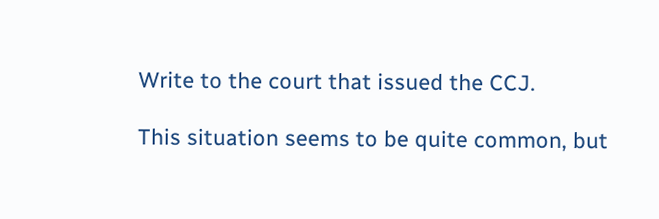Write to the court that issued the CCJ.

This situation seems to be quite common, but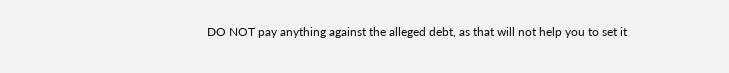DO NOT pay anything against the alleged debt, as that will not help you to set it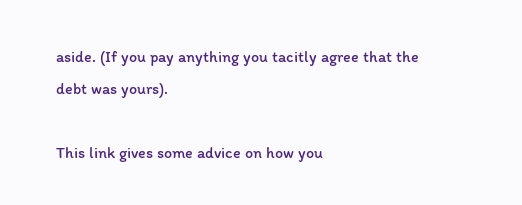aside. (If you pay anything you tacitly agree that the debt was yours).

This link gives some advice on how you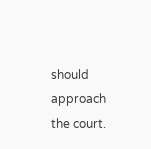should approach the court.